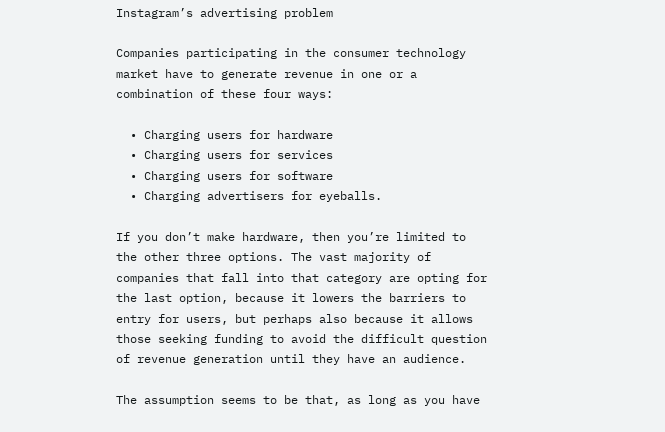Instagram’s advertising problem

Companies participating in the consumer technology market have to generate revenue in one or a combination of these four ways:

  • Charging users for hardware
  • Charging users for services
  • Charging users for software
  • Charging advertisers for eyeballs.

If you don’t make hardware, then you’re limited to the other three options. The vast majority of companies that fall into that category are opting for the last option, because it lowers the barriers to entry for users, but perhaps also because it allows those seeking funding to avoid the difficult question of revenue generation until they have an audience.

The assumption seems to be that, as long as you have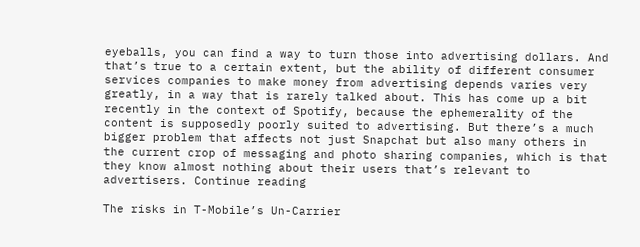eyeballs, you can find a way to turn those into advertising dollars. And that’s true to a certain extent, but the ability of different consumer services companies to make money from advertising depends varies very greatly, in a way that is rarely talked about. This has come up a bit recently in the context of Spotify, because the ephemerality of the content is supposedly poorly suited to advertising. But there’s a much bigger problem that affects not just Snapchat but also many others in the current crop of messaging and photo sharing companies, which is that they know almost nothing about their users that’s relevant to advertisers. Continue reading

The risks in T-Mobile’s Un-Carrier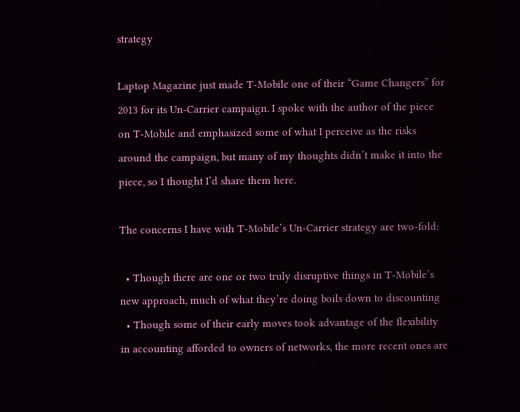strategy

Laptop Magazine just made T-Mobile one of their “Game Changers” for 2013 for its Un-Carrier campaign. I spoke with the author of the piece on T-Mobile and emphasized some of what I perceive as the risks around the campaign, but many of my thoughts didn’t make it into the piece, so I thought I’d share them here.

The concerns I have with T-Mobile’s Un-Carrier strategy are two-fold:

  • Though there are one or two truly disruptive things in T-Mobile’s new approach, much of what they’re doing boils down to discounting
  • Though some of their early moves took advantage of the flexibility in accounting afforded to owners of networks, the more recent ones are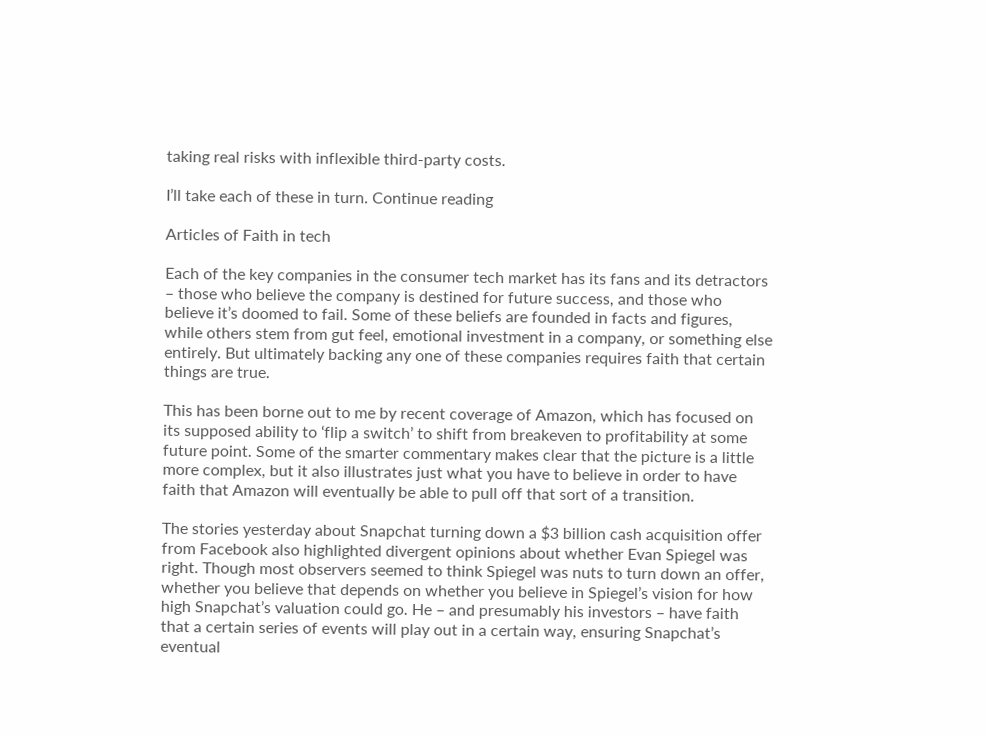taking real risks with inflexible third-party costs.

I’ll take each of these in turn. Continue reading

Articles of Faith in tech

Each of the key companies in the consumer tech market has its fans and its detractors – those who believe the company is destined for future success, and those who believe it’s doomed to fail. Some of these beliefs are founded in facts and figures, while others stem from gut feel, emotional investment in a company, or something else entirely. But ultimately backing any one of these companies requires faith that certain things are true.

This has been borne out to me by recent coverage of Amazon, which has focused on its supposed ability to ‘flip a switch’ to shift from breakeven to profitability at some future point. Some of the smarter commentary makes clear that the picture is a little more complex, but it also illustrates just what you have to believe in order to have faith that Amazon will eventually be able to pull off that sort of a transition.

The stories yesterday about Snapchat turning down a $3 billion cash acquisition offer from Facebook also highlighted divergent opinions about whether Evan Spiegel was right. Though most observers seemed to think Spiegel was nuts to turn down an offer, whether you believe that depends on whether you believe in Spiegel’s vision for how high Snapchat’s valuation could go. He – and presumably his investors – have faith that a certain series of events will play out in a certain way, ensuring Snapchat’s eventual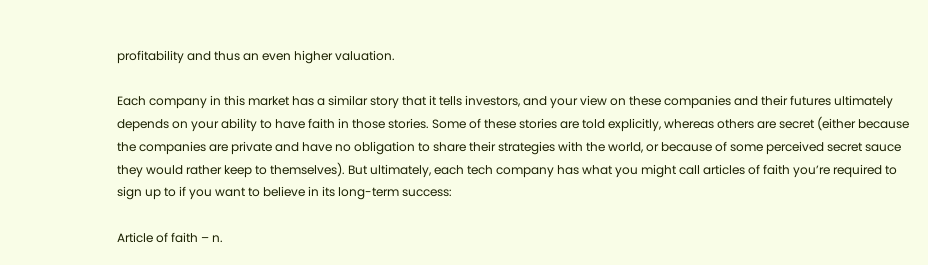profitability and thus an even higher valuation.

Each company in this market has a similar story that it tells investors, and your view on these companies and their futures ultimately depends on your ability to have faith in those stories. Some of these stories are told explicitly, whereas others are secret (either because the companies are private and have no obligation to share their strategies with the world, or because of some perceived secret sauce they would rather keep to themselves). But ultimately, each tech company has what you might call articles of faith you’re required to sign up to if you want to believe in its long-term success:

Article of faith – n.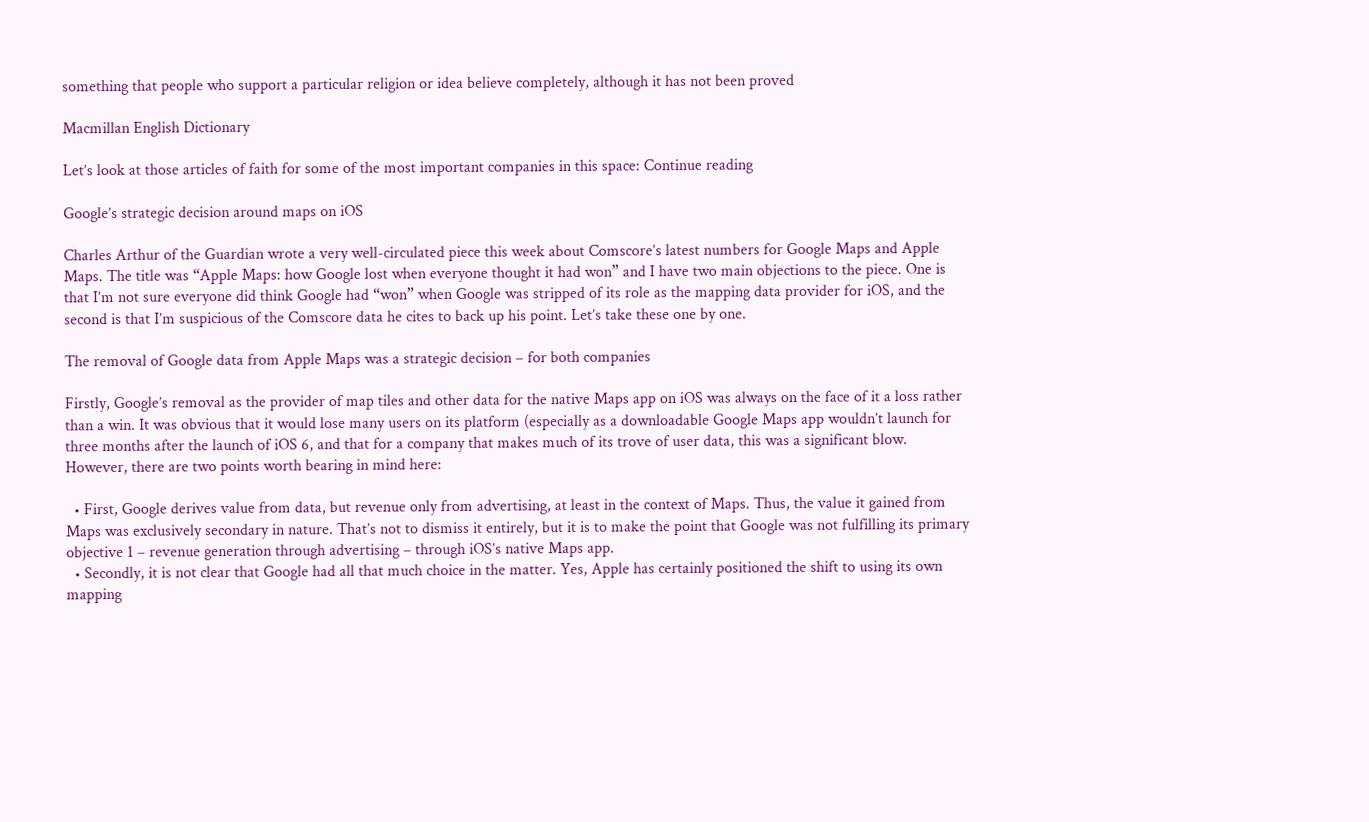something that people who support a particular religion or idea believe completely, although it has not been proved

Macmillan English Dictionary

Let’s look at those articles of faith for some of the most important companies in this space: Continue reading

Google’s strategic decision around maps on iOS

Charles Arthur of the Guardian wrote a very well-circulated piece this week about Comscore’s latest numbers for Google Maps and Apple Maps. The title was “Apple Maps: how Google lost when everyone thought it had won” and I have two main objections to the piece. One is that I’m not sure everyone did think Google had “won” when Google was stripped of its role as the mapping data provider for iOS, and the second is that I’m suspicious of the Comscore data he cites to back up his point. Let’s take these one by one.

The removal of Google data from Apple Maps was a strategic decision – for both companies

Firstly, Google’s removal as the provider of map tiles and other data for the native Maps app on iOS was always on the face of it a loss rather than a win. It was obvious that it would lose many users on its platform (especially as a downloadable Google Maps app wouldn’t launch for three months after the launch of iOS 6, and that for a company that makes much of its trove of user data, this was a significant blow. However, there are two points worth bearing in mind here:

  • First, Google derives value from data, but revenue only from advertising, at least in the context of Maps. Thus, the value it gained from Maps was exclusively secondary in nature. That’s not to dismiss it entirely, but it is to make the point that Google was not fulfilling its primary objective 1 – revenue generation through advertising – through iOS’s native Maps app.
  • Secondly, it is not clear that Google had all that much choice in the matter. Yes, Apple has certainly positioned the shift to using its own mapping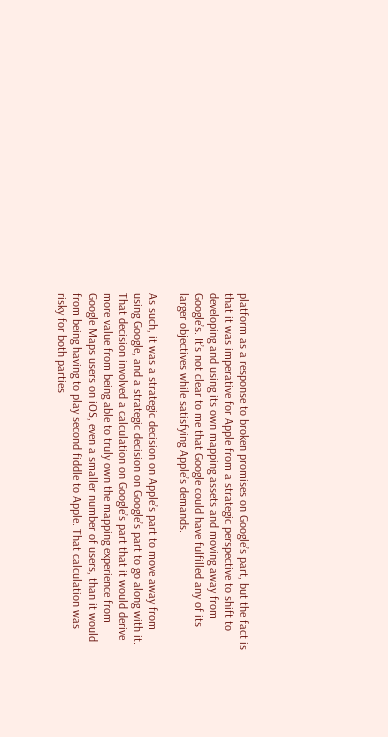platform as a response to broken promises on Google’s part, but the fact is that it was imperative for Apple from a strategic perspective to shift to developing and using its own mapping assets and moving away from Google’s. It’s not clear to me that Google could have fulfilled any of its larger objectives while satisfying Apple’s demands.

As such, it was a strategic decision on Apple’s part to move away from using Google, and a strategic decision on Google’s part to go along with it. That decision involved a calculation on Google’s part that it would derive more value from being able to truly own the mapping experience from Google Maps users on iOS, even a smaller number of users, than it would from being having to play second fiddle to Apple. That calculation was risky for both parties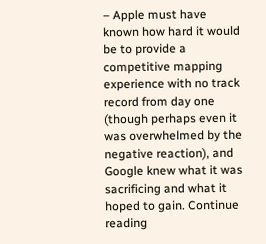– Apple must have known how hard it would be to provide a competitive mapping experience with no track record from day one (though perhaps even it was overwhelmed by the negative reaction), and Google knew what it was sacrificing and what it hoped to gain. Continue reading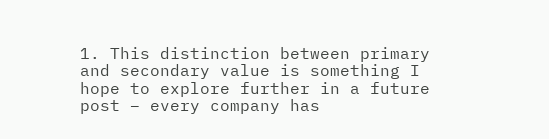1. This distinction between primary and secondary value is something I hope to explore further in a future post – every company has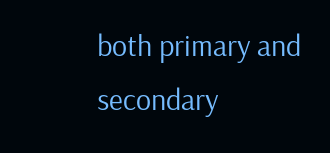both primary and secondary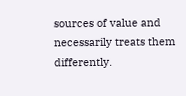sources of value and necessarily treats them differently.